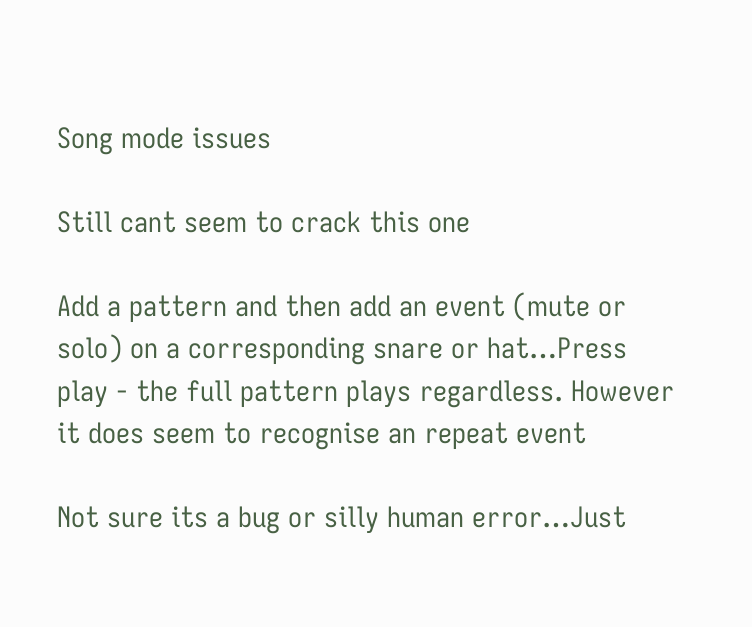Song mode issues

Still cant seem to crack this one

Add a pattern and then add an event (mute or solo) on a corresponding snare or hat…Press play - the full pattern plays regardless. However it does seem to recognise an repeat event

Not sure its a bug or silly human error…Just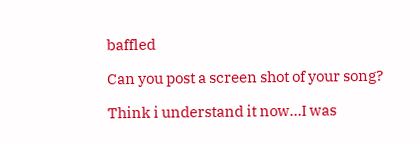baffled

Can you post a screen shot of your song?

Think i understand it now…I was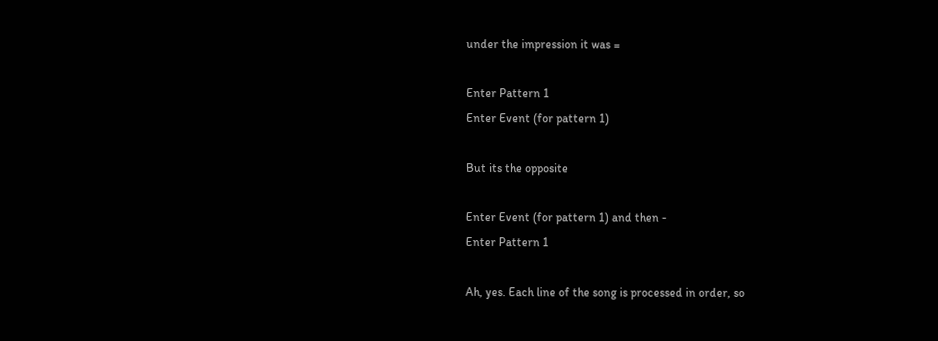under the impression it was =

Enter Pattern 1
Enter Event (for pattern 1)

But its the opposite

Enter Event (for pattern 1) and then -
Enter Pattern 1

Ah, yes. Each line of the song is processed in order, so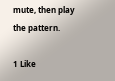mute, then play the pattern.

1 Like